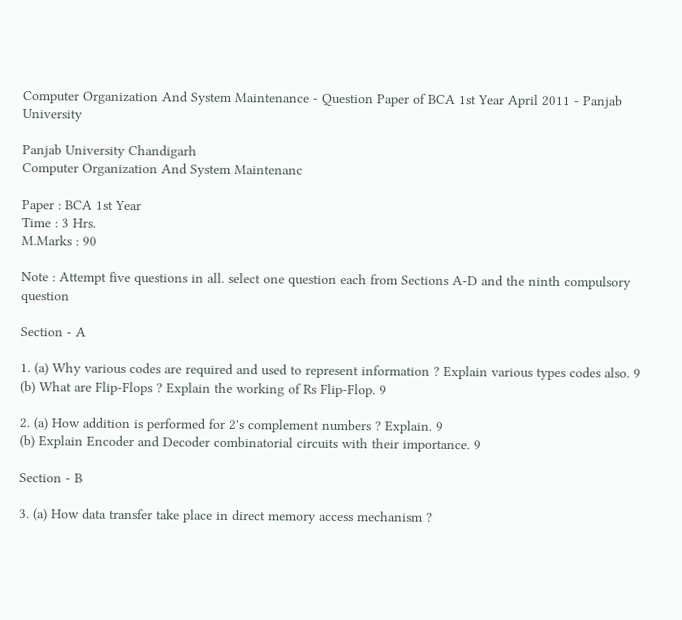Computer Organization And System Maintenance - Question Paper of BCA 1st Year April 2011 - Panjab University

Panjab University Chandigarh
Computer Organization And System Maintenanc

Paper : BCA 1st Year
Time : 3 Hrs.
M.Marks : 90

Note : Attempt five questions in all. select one question each from Sections A-D and the ninth compulsory question

Section - A

1. (a) Why various codes are required and used to represent information ? Explain various types codes also. 9
(b) What are Flip-Flops ? Explain the working of Rs Flip-Flop. 9

2. (a) How addition is performed for 2's complement numbers ? Explain. 9
(b) Explain Encoder and Decoder combinatorial circuits with their importance. 9

Section - B

3. (a) How data transfer take place in direct memory access mechanism ?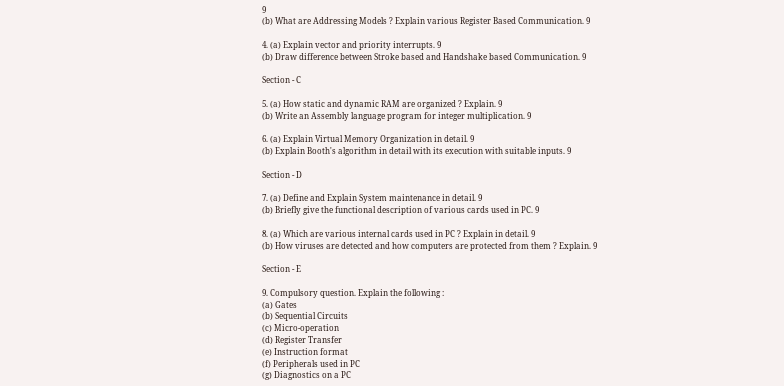9
(b) What are Addressing Models ? Explain various Register Based Communication. 9

4. (a) Explain vector and priority interrupts. 9
(b) Draw difference between Stroke based and Handshake based Communication. 9

Section - C

5. (a) How static and dynamic RAM are organized ? Explain. 9
(b) Write an Assembly language program for integer multiplication. 9

6. (a) Explain Virtual Memory Organization in detail. 9
(b) Explain Booth's algorithm in detail with its execution with suitable inputs. 9

Section - D

7. (a) Define and Explain System maintenance in detail. 9
(b) Briefly give the functional description of various cards used in PC. 9

8. (a) Which are various internal cards used in PC ? Explain in detail. 9
(b) How viruses are detected and how computers are protected from them ? Explain. 9

Section - E

9. Compulsory question. Explain the following :
(a) Gates
(b) Sequential Circuits
(c) Micro-operation
(d) Register Transfer
(e) Instruction format
(f) Peripherals used in PC
(g) Diagnostics on a PC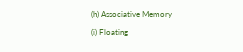(h) Associative Memory
(i) Floating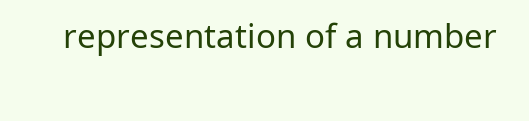representation of a number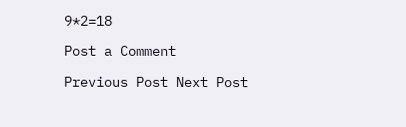9*2=18

Post a Comment

Previous Post Next Post